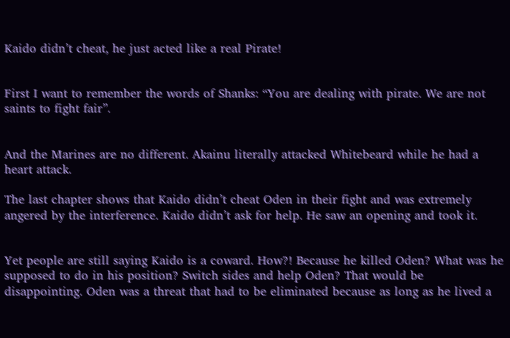Kaido didn’t cheat, he just acted like a real Pirate!


First I want to remember the words of Shanks: “You are dealing with pirate. We are not saints to fight fair”.


And the Marines are no different. Akainu literally attacked Whitebeard while he had a heart attack.

The last chapter shows that Kaido didn’t cheat Oden in their fight and was extremely angered by the interference. Kaido didn’t ask for help. He saw an opening and took it.


Yet people are still saying Kaido is a coward. How?! Because he killed Oden? What was he supposed to do in his position? Switch sides and help Oden? That would be disappointing. Oden was a threat that had to be eliminated because as long as he lived a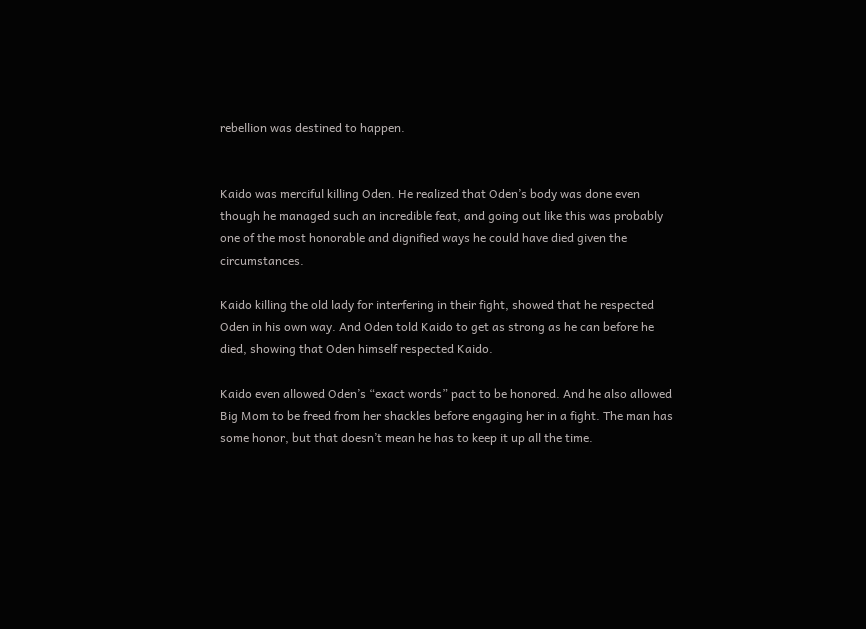rebellion was destined to happen.


Kaido was merciful killing Oden. He realized that Oden’s body was done even though he managed such an incredible feat, and going out like this was probably one of the most honorable and dignified ways he could have died given the circumstances.

Kaido killing the old lady for interfering in their fight, showed that he respected Oden in his own way. And Oden told Kaido to get as strong as he can before he died, showing that Oden himself respected Kaido.

Kaido even allowed Oden’s “exact words” pact to be honored. And he also allowed Big Mom to be freed from her shackles before engaging her in a fight. The man has some honor, but that doesn’t mean he has to keep it up all the time.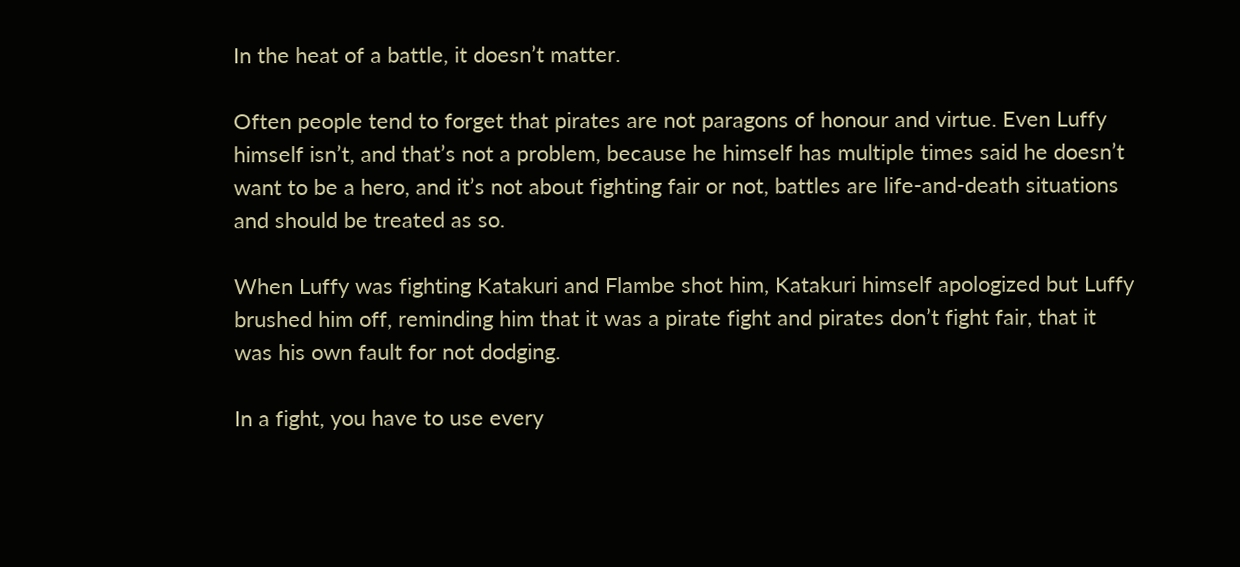In the heat of a battle, it doesn’t matter.

Often people tend to forget that pirates are not paragons of honour and virtue. Even Luffy himself isn’t, and that’s not a problem, because he himself has multiple times said he doesn’t want to be a hero, and it’s not about fighting fair or not, battles are life-and-death situations and should be treated as so.

When Luffy was fighting Katakuri and Flambe shot him, Katakuri himself apologized but Luffy brushed him off, reminding him that it was a pirate fight and pirates don’t fight fair, that it was his own fault for not dodging.

In a fight, you have to use every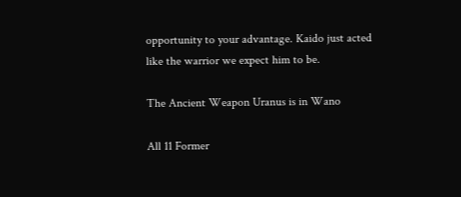opportunity to your advantage. Kaido just acted like the warrior we expect him to be.

The Ancient Weapon Uranus is in Wano

All 11 Former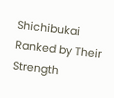Shichibukai Ranked by Their Strength